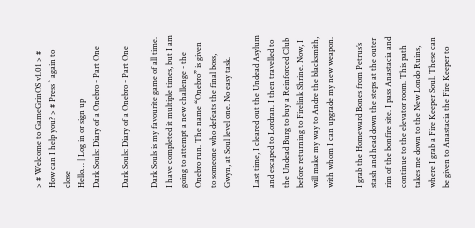> # Welcome to GameGrinOS v1.01 > # How can I help you? > # Press ` again to close
Hello… | Log in or sign up
Dark Souls: Diary of a Onebro - Part One

Dark Souls: Diary of a Onebro - Part One

Dark Souls is my favourite game of all time. I have completed it multiple times, but I am going to attempt a new challenge - the Onebro run. The name “Onebro” is given to someone who defeats the final boss, Gwyn, at Soul level one. No easy task.

Last time, I cleared out the Undead Asylum and escaped to Lordran. I then travelled to the Undead Burg to buy a Reinforced Club before returning to Firelink Shrine. Now, I will make my way to Andre the blacksmith, with whom I can upgrade my new weapon.

I grab the Homeward Bones from Petrus’s stash and head down the steps at the outer rim of the bonfire site. I pass Anastacia and continue to the elevator room. This path takes me down to the New Londo Ruins, where I grab a Fire Keeper Soul. These can be given to Anastacia the Fire Keeper to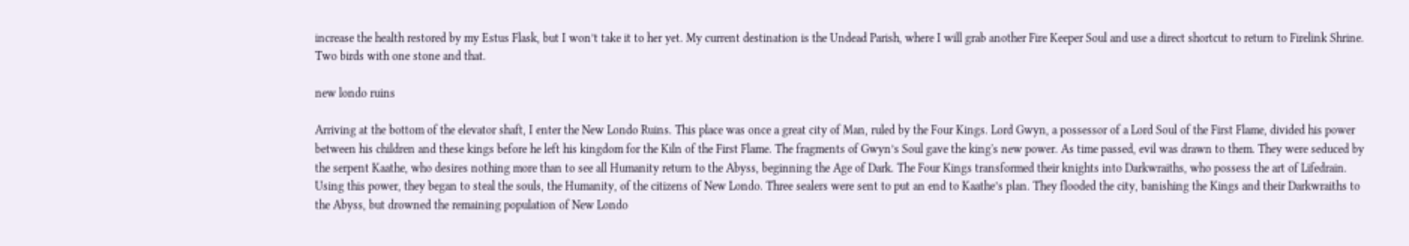increase the health restored by my Estus Flask, but I won’t take it to her yet. My current destination is the Undead Parish, where I will grab another Fire Keeper Soul and use a direct shortcut to return to Firelink Shrine. Two birds with one stone and that.

new londo ruins

Arriving at the bottom of the elevator shaft, I enter the New Londo Ruins. This place was once a great city of Man, ruled by the Four Kings. Lord Gwyn, a possessor of a Lord Soul of the First Flame, divided his power between his children and these kings before he left his kingdom for the Kiln of the First Flame. The fragments of Gwyn’s Soul gave the king's new power. As time passed, evil was drawn to them. They were seduced by the serpent Kaathe, who desires nothing more than to see all Humanity return to the Abyss, beginning the Age of Dark. The Four Kings transformed their knights into Darkwraiths, who possess the art of Lifedrain. Using this power, they began to steal the souls, the Humanity, of the citizens of New Londo. Three sealers were sent to put an end to Kaathe’s plan. They flooded the city, banishing the Kings and their Darkwraiths to the Abyss, but drowned the remaining population of New Londo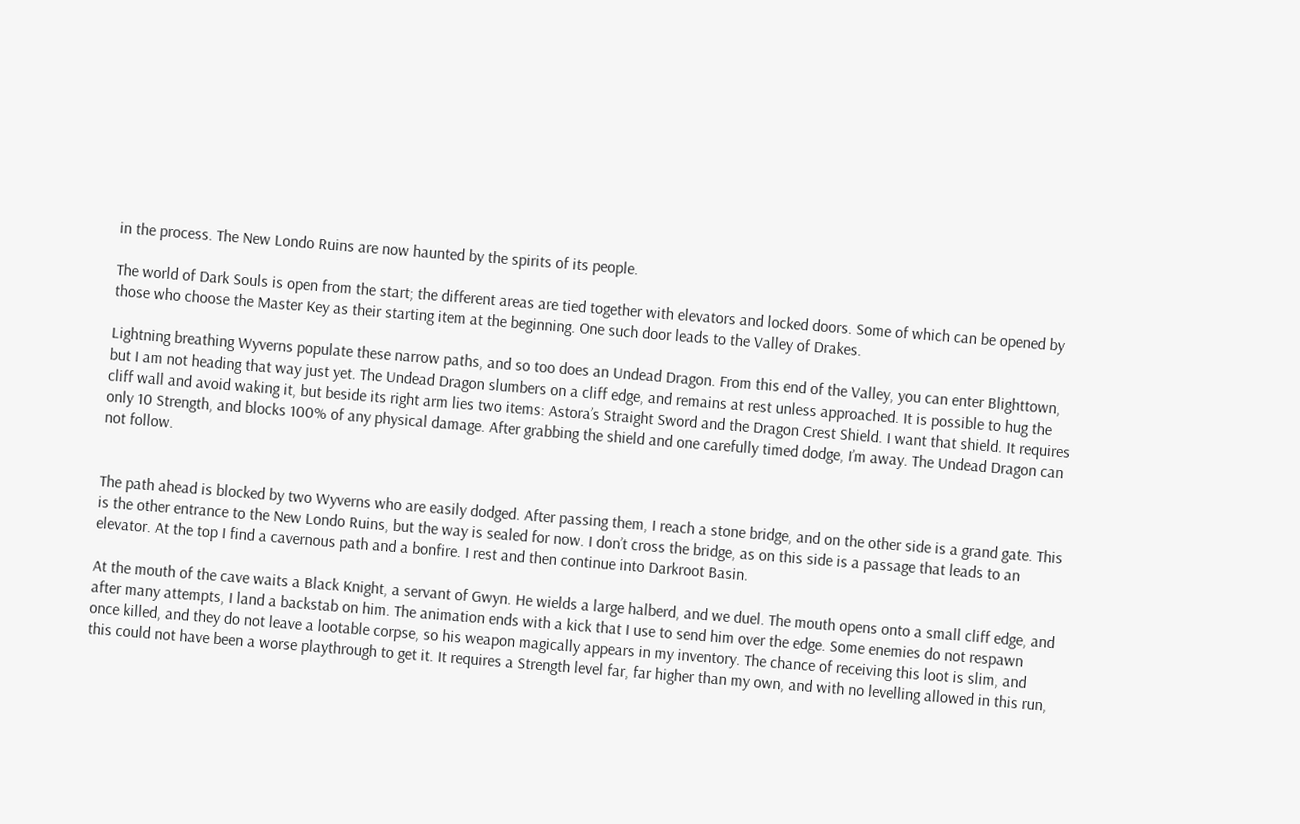in the process. The New Londo Ruins are now haunted by the spirits of its people.

The world of Dark Souls is open from the start; the different areas are tied together with elevators and locked doors. Some of which can be opened by those who choose the Master Key as their starting item at the beginning. One such door leads to the Valley of Drakes.

Lightning breathing Wyverns populate these narrow paths, and so too does an Undead Dragon. From this end of the Valley, you can enter Blighttown, but I am not heading that way just yet. The Undead Dragon slumbers on a cliff edge, and remains at rest unless approached. It is possible to hug the cliff wall and avoid waking it, but beside its right arm lies two items: Astora’s Straight Sword and the Dragon Crest Shield. I want that shield. It requires only 10 Strength, and blocks 100% of any physical damage. After grabbing the shield and one carefully timed dodge, I’m away. The Undead Dragon can not follow.


The path ahead is blocked by two Wyverns who are easily dodged. After passing them, I reach a stone bridge, and on the other side is a grand gate. This is the other entrance to the New Londo Ruins, but the way is sealed for now. I don’t cross the bridge, as on this side is a passage that leads to an elevator. At the top I find a cavernous path and a bonfire. I rest and then continue into Darkroot Basin.

At the mouth of the cave waits a Black Knight, a servant of Gwyn. He wields a large halberd, and we duel. The mouth opens onto a small cliff edge, and after many attempts, I land a backstab on him. The animation ends with a kick that I use to send him over the edge. Some enemies do not respawn once killed, and they do not leave a lootable corpse, so his weapon magically appears in my inventory. The chance of receiving this loot is slim, and this could not have been a worse playthrough to get it. It requires a Strength level far, far higher than my own, and with no levelling allowed in this run,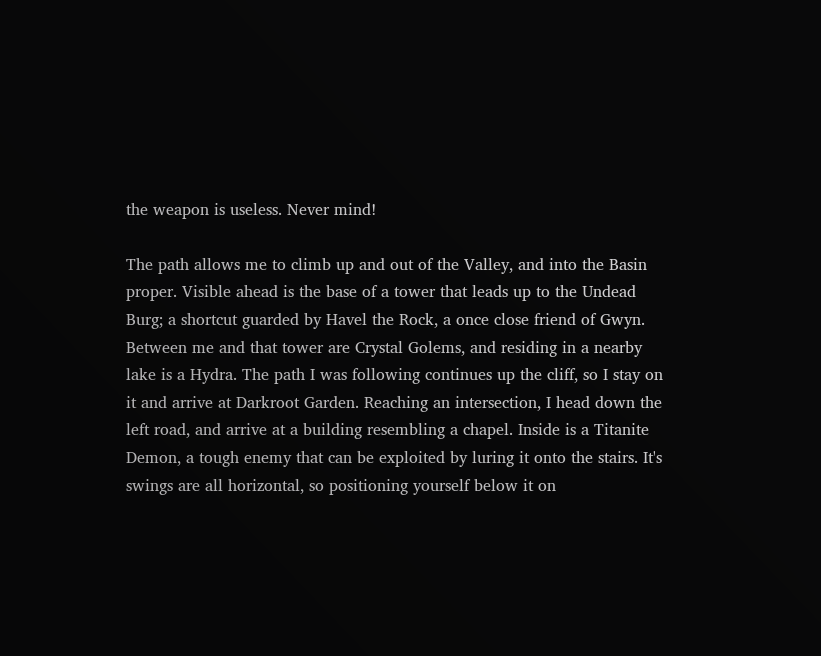the weapon is useless. Never mind!

The path allows me to climb up and out of the Valley, and into the Basin proper. Visible ahead is the base of a tower that leads up to the Undead Burg; a shortcut guarded by Havel the Rock, a once close friend of Gwyn. Between me and that tower are Crystal Golems, and residing in a nearby lake is a Hydra. The path I was following continues up the cliff, so I stay on it and arrive at Darkroot Garden. Reaching an intersection, I head down the left road, and arrive at a building resembling a chapel. Inside is a Titanite Demon, a tough enemy that can be exploited by luring it onto the stairs. It's swings are all horizontal, so positioning yourself below it on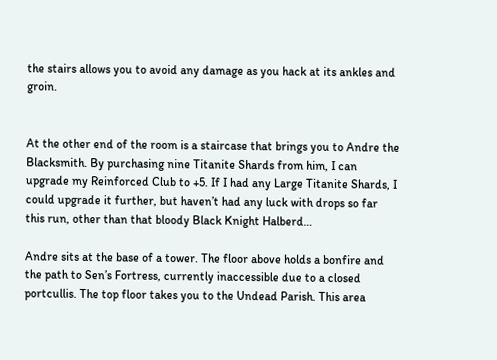the stairs allows you to avoid any damage as you hack at its ankles and groin.


At the other end of the room is a staircase that brings you to Andre the Blacksmith. By purchasing nine Titanite Shards from him, I can upgrade my Reinforced Club to +5. If I had any Large Titanite Shards, I could upgrade it further, but haven’t had any luck with drops so far this run, other than that bloody Black Knight Halberd…

Andre sits at the base of a tower. The floor above holds a bonfire and the path to Sen’s Fortress, currently inaccessible due to a closed portcullis. The top floor takes you to the Undead Parish. This area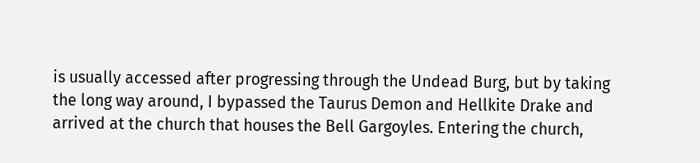is usually accessed after progressing through the Undead Burg, but by taking the long way around, I bypassed the Taurus Demon and Hellkite Drake and arrived at the church that houses the Bell Gargoyles. Entering the church,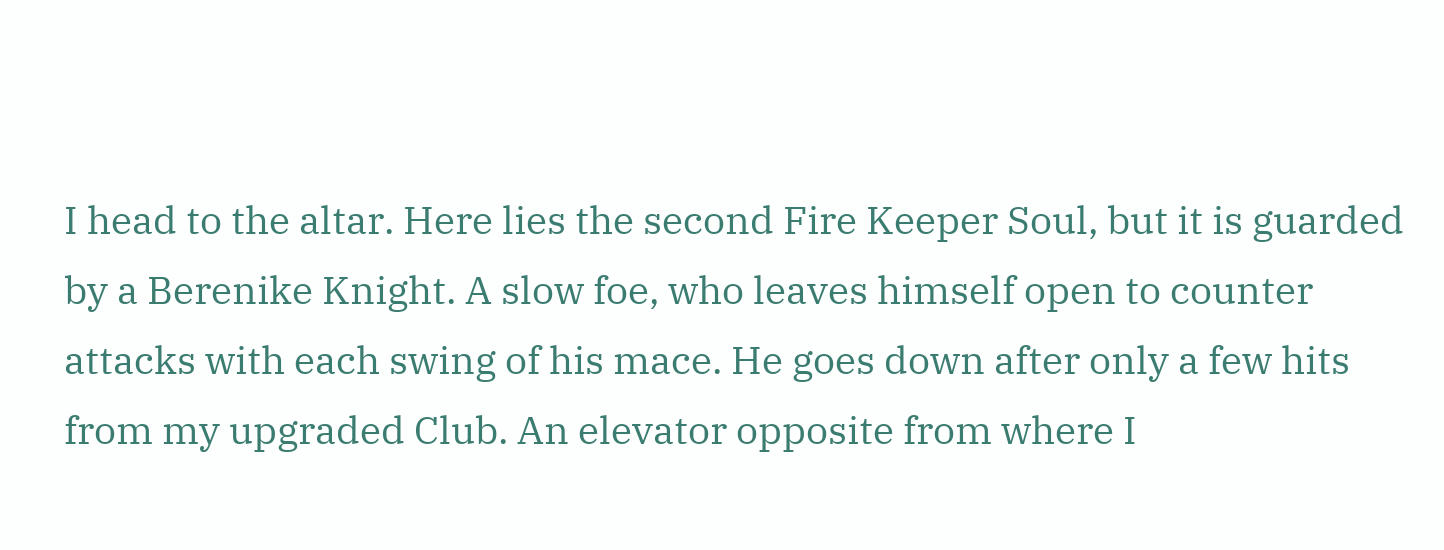I head to the altar. Here lies the second Fire Keeper Soul, but it is guarded by a Berenike Knight. A slow foe, who leaves himself open to counter attacks with each swing of his mace. He goes down after only a few hits from my upgraded Club. An elevator opposite from where I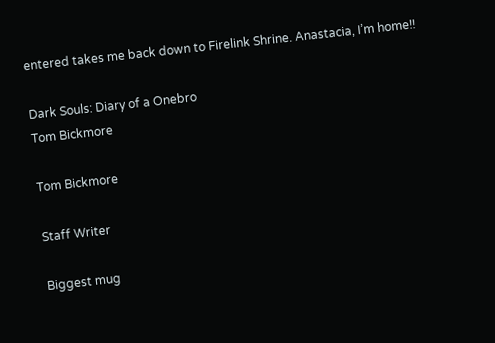entered takes me back down to Firelink Shrine. Anastacia, I’m home!!

Dark Souls: Diary of a Onebro
Tom Bickmore

Tom Bickmore

Staff Writer

Biggest mug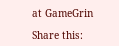at GameGrin

Share this: